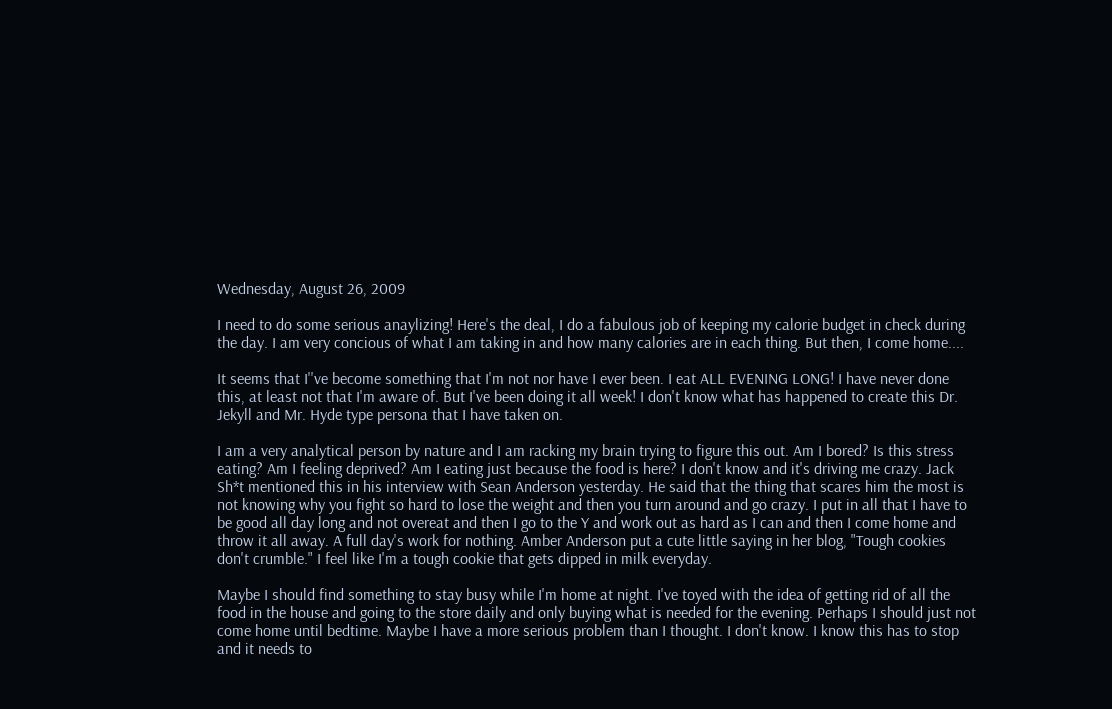Wednesday, August 26, 2009

I need to do some serious anaylizing! Here's the deal, I do a fabulous job of keeping my calorie budget in check during the day. I am very concious of what I am taking in and how many calories are in each thing. But then, I come home....

It seems that I''ve become something that I'm not nor have I ever been. I eat ALL EVENING LONG! I have never done this, at least not that I'm aware of. But I've been doing it all week! I don't know what has happened to create this Dr. Jekyll and Mr. Hyde type persona that I have taken on.

I am a very analytical person by nature and I am racking my brain trying to figure this out. Am I bored? Is this stress eating? Am I feeling deprived? Am I eating just because the food is here? I don't know and it's driving me crazy. Jack Sh*t mentioned this in his interview with Sean Anderson yesterday. He said that the thing that scares him the most is not knowing why you fight so hard to lose the weight and then you turn around and go crazy. I put in all that I have to be good all day long and not overeat and then I go to the Y and work out as hard as I can and then I come home and throw it all away. A full day's work for nothing. Amber Anderson put a cute little saying in her blog, "Tough cookies don't crumble." I feel like I'm a tough cookie that gets dipped in milk everyday.

Maybe I should find something to stay busy while I'm home at night. I've toyed with the idea of getting rid of all the food in the house and going to the store daily and only buying what is needed for the evening. Perhaps I should just not come home until bedtime. Maybe I have a more serious problem than I thought. I don't know. I know this has to stop and it needs to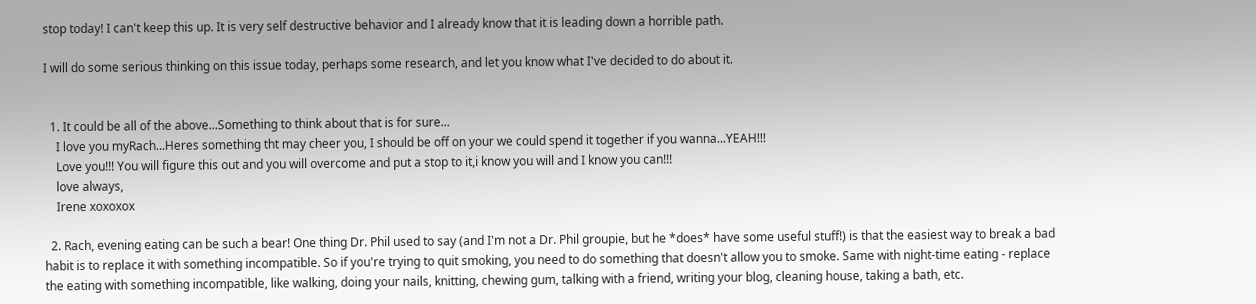stop today! I can't keep this up. It is very self destructive behavior and I already know that it is leading down a horrible path.

I will do some serious thinking on this issue today, perhaps some research, and let you know what I've decided to do about it.


  1. It could be all of the above...Something to think about that is for sure...
    I love you myRach...Heres something tht may cheer you, I should be off on your we could spend it together if you wanna...YEAH!!!
    Love you!!! You will figure this out and you will overcome and put a stop to it,i know you will and I know you can!!!
    love always,
    Irene xoxoxox

  2. Rach, evening eating can be such a bear! One thing Dr. Phil used to say (and I'm not a Dr. Phil groupie, but he *does* have some useful stuff!) is that the easiest way to break a bad habit is to replace it with something incompatible. So if you're trying to quit smoking, you need to do something that doesn't allow you to smoke. Same with night-time eating - replace the eating with something incompatible, like walking, doing your nails, knitting, chewing gum, talking with a friend, writing your blog, cleaning house, taking a bath, etc.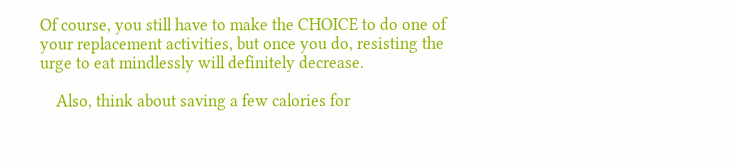Of course, you still have to make the CHOICE to do one of your replacement activities, but once you do, resisting the urge to eat mindlessly will definitely decrease.

    Also, think about saving a few calories for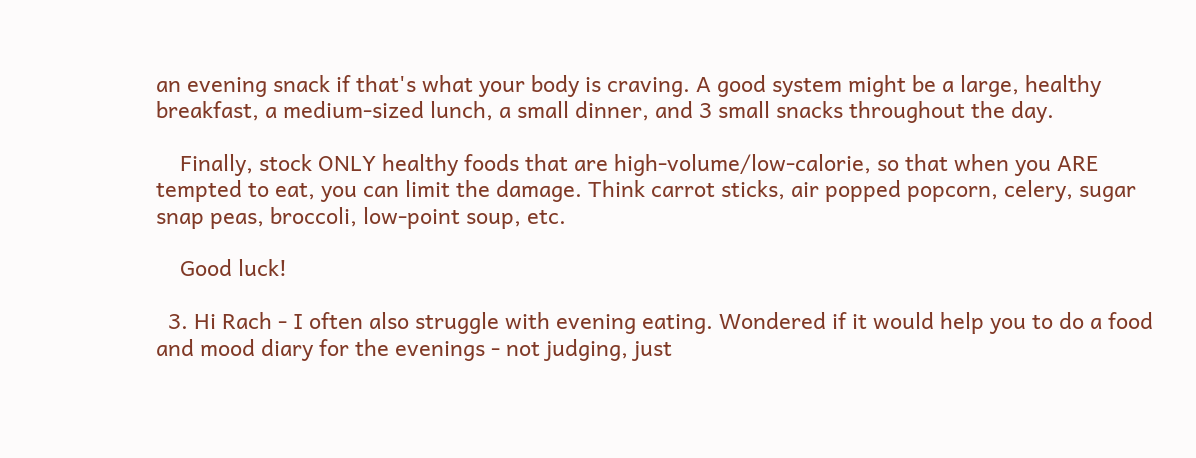an evening snack if that's what your body is craving. A good system might be a large, healthy breakfast, a medium-sized lunch, a small dinner, and 3 small snacks throughout the day.

    Finally, stock ONLY healthy foods that are high-volume/low-calorie, so that when you ARE tempted to eat, you can limit the damage. Think carrot sticks, air popped popcorn, celery, sugar snap peas, broccoli, low-point soup, etc.

    Good luck!

  3. Hi Rach - I often also struggle with evening eating. Wondered if it would help you to do a food and mood diary for the evenings - not judging, just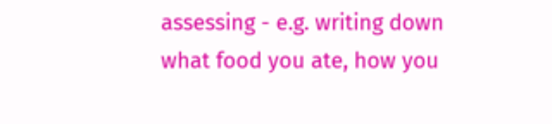assessing - e.g. writing down what food you ate, how you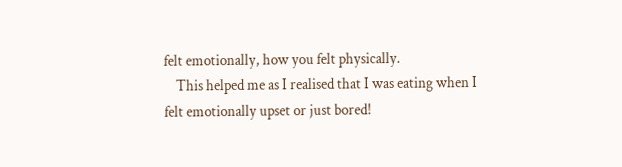felt emotionally, how you felt physically.
    This helped me as I realised that I was eating when I felt emotionally upset or just bored!